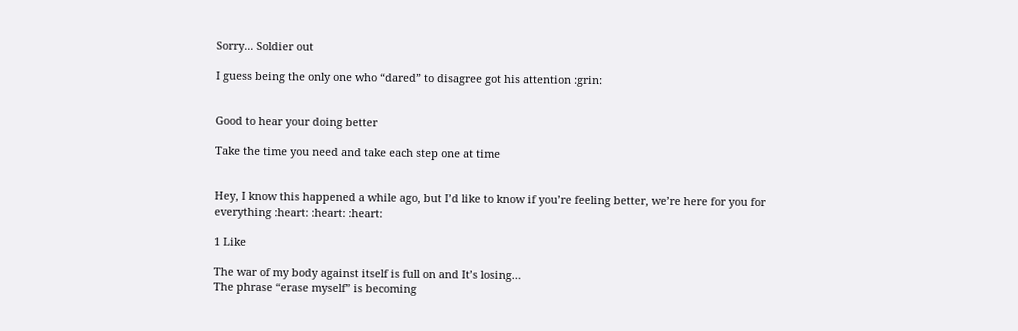Sorry... Soldier out

I guess being the only one who “dared” to disagree got his attention :grin:


Good to hear your doing better

Take the time you need and take each step one at time


Hey, I know this happened a while ago, but I’d like to know if you’re feeling better, we’re here for you for everything :heart: :heart: :heart:

1 Like

The war of my body against itself is full on and It’s losing…
The phrase “erase myself” is becoming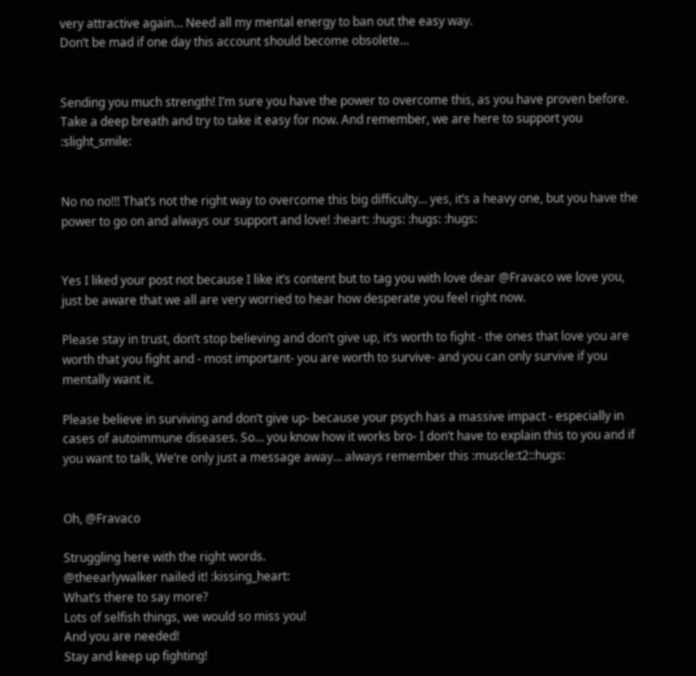very attractive again… Need all my mental energy to ban out the easy way.
Don’t be mad if one day this account should become obsolete…


Sending you much strength! I’m sure you have the power to overcome this, as you have proven before. Take a deep breath and try to take it easy for now. And remember, we are here to support you :slight_smile:


No no no!!! That’s not the right way to overcome this big difficulty… yes, it’s a heavy one, but you have the power to go on and always our support and love! :heart: :hugs: :hugs: :hugs:


Yes I liked your post not because I like it’s content but to tag you with love dear @Fravaco we love you, just be aware that we all are very worried to hear how desperate you feel right now.

Please stay in trust, don’t stop believing and don’t give up, it’s worth to fight - the ones that love you are worth that you fight and - most important- you are worth to survive- and you can only survive if you mentally want it.

Please believe in surviving and don’t give up- because your psych has a massive impact - especially in cases of autoimmune diseases. So… you know how it works bro- I don’t have to explain this to you and if you want to talk, We’re only just a message away… always remember this :muscle:t2::hugs:


Oh, @Fravaco

Struggling here with the right words.
@theearlywalker nailed it! :kissing_heart:
What’s there to say more?
Lots of selfish things, we would so miss you!
And you are needed!
Stay and keep up fighting!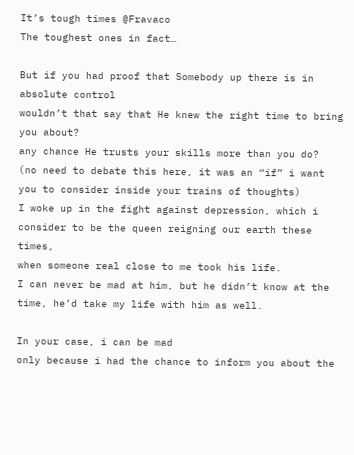It’s tough times @Fravaco
The toughest ones in fact…

But if you had proof that Somebody up there is in absolute control
wouldn’t that say that He knew the right time to bring you about?
any chance He trusts your skills more than you do?
(no need to debate this here, it was an “if” i want you to consider inside your trains of thoughts)
I woke up in the fight against depression, which i consider to be the queen reigning our earth these times,
when someone real close to me took his life.
I can never be mad at him, but he didn’t know at the time, he’d take my life with him as well.

In your case, i can be mad
only because i had the chance to inform you about the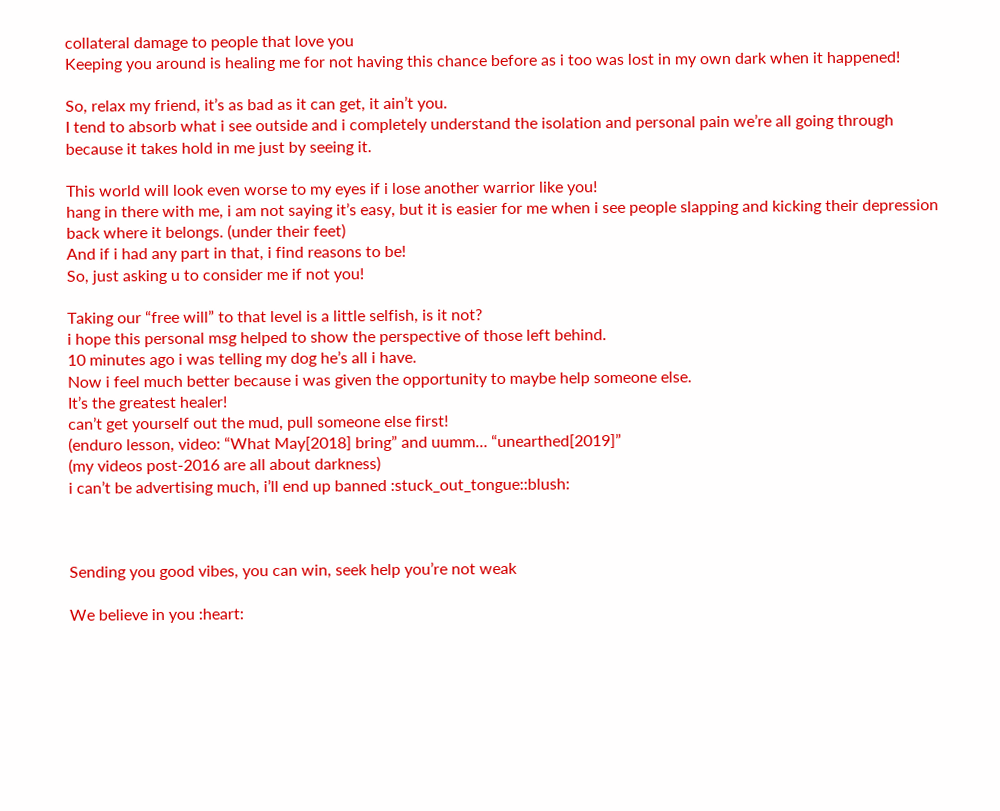collateral damage to people that love you
Keeping you around is healing me for not having this chance before as i too was lost in my own dark when it happened!

So, relax my friend, it’s as bad as it can get, it ain’t you.
I tend to absorb what i see outside and i completely understand the isolation and personal pain we’re all going through because it takes hold in me just by seeing it.

This world will look even worse to my eyes if i lose another warrior like you!
hang in there with me, i am not saying it’s easy, but it is easier for me when i see people slapping and kicking their depression back where it belongs. (under their feet)
And if i had any part in that, i find reasons to be!
So, just asking u to consider me if not you!

Taking our “free will” to that level is a little selfish, is it not?
i hope this personal msg helped to show the perspective of those left behind.
10 minutes ago i was telling my dog he’s all i have.
Now i feel much better because i was given the opportunity to maybe help someone else.
It’s the greatest healer!
can’t get yourself out the mud, pull someone else first!
(enduro lesson, video: “What May[2018] bring” and uumm… “unearthed[2019]”
(my videos post-2016 are all about darkness)
i can’t be advertising much, i’ll end up banned :stuck_out_tongue::blush:



Sending you good vibes, you can win, seek help you’re not weak

We believe in you :heart: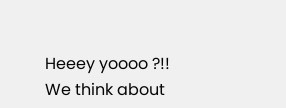Heeey yoooo ?!! We think about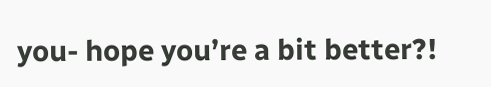you- hope you’re a bit better?!